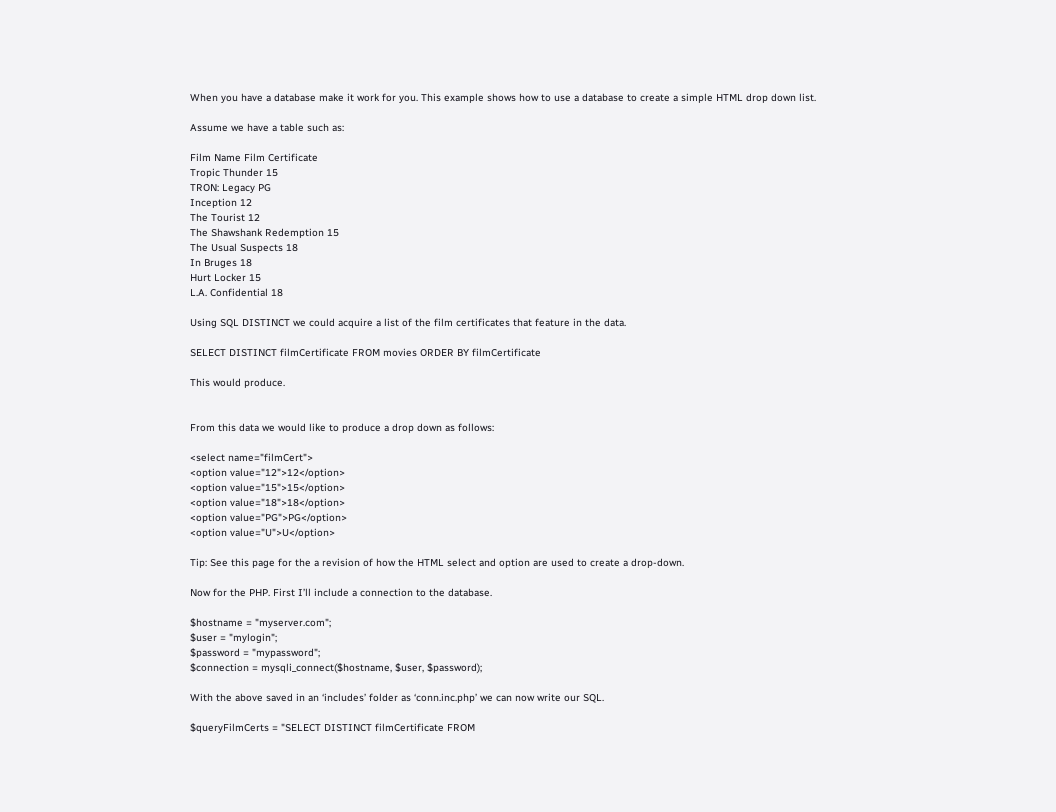When you have a database make it work for you. This example shows how to use a database to create a simple HTML drop down list.

Assume we have a table such as:

Film Name Film Certificate
Tropic Thunder 15
TRON: Legacy PG
Inception 12
The Tourist 12
The Shawshank Redemption 15
The Usual Suspects 18
In Bruges 18
Hurt Locker 15
L.A. Confidential 18

Using SQL DISTINCT we could acquire a list of the film certificates that feature in the data.

SELECT DISTINCT filmCertificate FROM movies ORDER BY filmCertificate

This would produce.


From this data we would like to produce a drop down as follows:

<select name="filmCert">
<option value="12">12</option>
<option value="15">15</option>
<option value="18">18</option>
<option value="PG">PG</option>
<option value="U">U</option>

Tip: See this page for the a revision of how the HTML select and option are used to create a drop-down.

Now for the PHP. First I’ll include a connection to the database.

$hostname = "myserver.com";
$user = "mylogin";
$password = "mypassword";
$connection = mysqli_connect($hostname, $user, $password);

With the above saved in an ‘includes’ folder as ‘conn.inc.php’ we can now write our SQL.

$queryFilmCerts = "SELECT DISTINCT filmCertificate FROM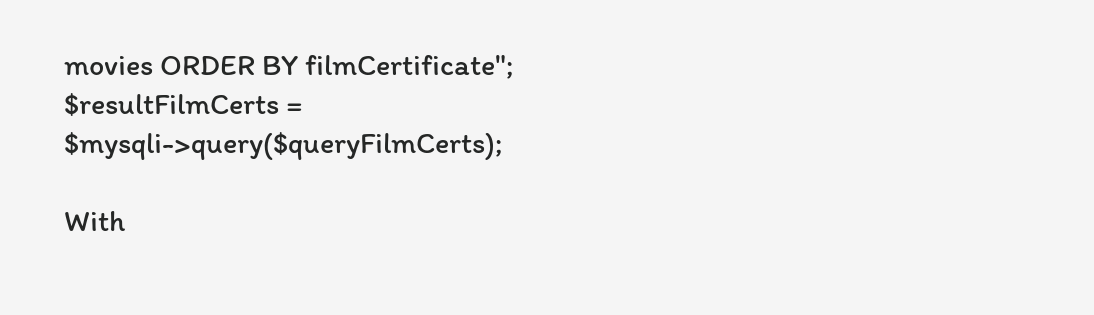movies ORDER BY filmCertificate";
$resultFilmCerts = $mysqli->query($queryFilmCerts);

With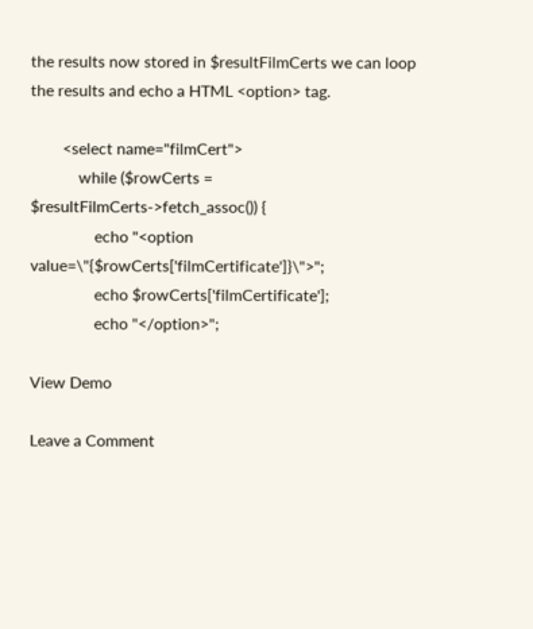the results now stored in $resultFilmCerts we can loop the results and echo a HTML <option> tag.

        <select name="filmCert">
            while ($rowCerts = $resultFilmCerts->fetch_assoc()) {
                echo "<option value=\"{$rowCerts['filmCertificate']}\">";
                echo $rowCerts['filmCertificate'];
                echo "</option>";

View Demo

Leave a Comment